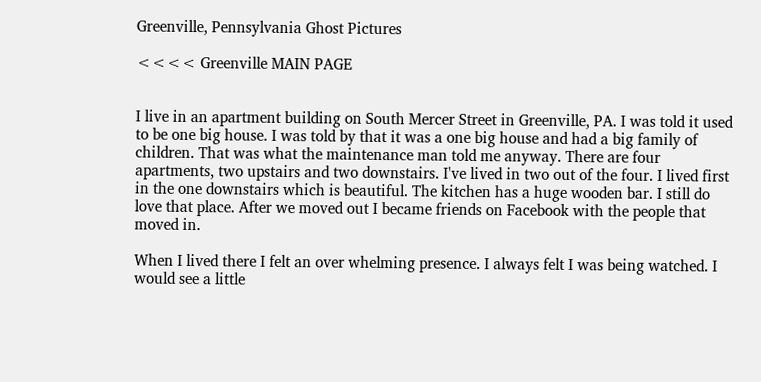Greenville, Pennsylvania Ghost Pictures

<<<< Greenville MAIN PAGE


I live in an apartment building on South Mercer Street in Greenville, PA. I was told it used to be one big house. I was told by that it was a one big house and had a big family of children. That was what the maintenance man told me anyway. There are four apartments, two upstairs and two downstairs. I've lived in two out of the four. I lived first in the one downstairs which is beautiful. The kitchen has a huge wooden bar. I still do love that place. After we moved out I became friends on Facebook with the people that moved in.

When I lived there I felt an over whelming presence. I always felt I was being watched. I would see a little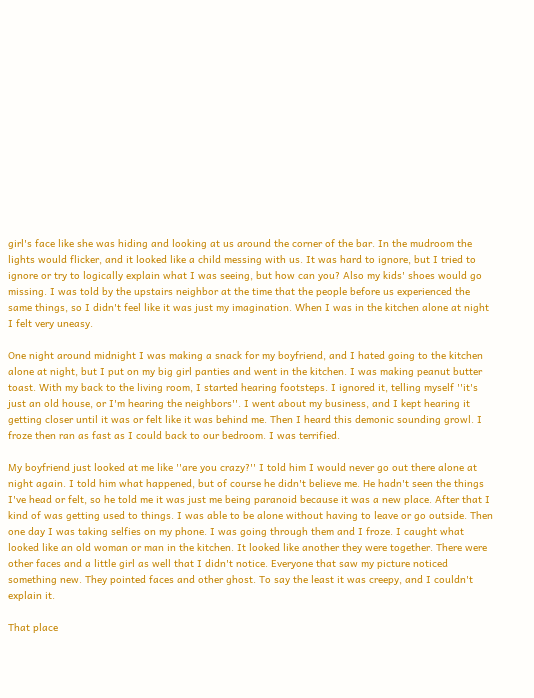girl's face like she was hiding and looking at us around the corner of the bar. In the mudroom the lights would flicker, and it looked like a child messing with us. It was hard to ignore, but I tried to ignore or try to logically explain what I was seeing, but how can you? Also my kids' shoes would go missing. I was told by the upstairs neighbor at the time that the people before us experienced the same things, so I didn't feel like it was just my imagination. When I was in the kitchen alone at night I felt very uneasy.

One night around midnight I was making a snack for my boyfriend, and I hated going to the kitchen alone at night, but I put on my big girl panties and went in the kitchen. I was making peanut butter toast. With my back to the living room, I started hearing footsteps. I ignored it, telling myself ''it's just an old house, or I'm hearing the neighbors''. I went about my business, and I kept hearing it getting closer until it was or felt like it was behind me. Then I heard this demonic sounding growl. I froze then ran as fast as I could back to our bedroom. I was terrified.

My boyfriend just looked at me like ''are you crazy?'' I told him I would never go out there alone at night again. I told him what happened, but of course he didn't believe me. He hadn't seen the things I've head or felt, so he told me it was just me being paranoid because it was a new place. After that I kind of was getting used to things. I was able to be alone without having to leave or go outside. Then one day I was taking selfies on my phone. I was going through them and I froze. I caught what looked like an old woman or man in the kitchen. It looked like another they were together. There were other faces and a little girl as well that I didn't notice. Everyone that saw my picture noticed something new. They pointed faces and other ghost. To say the least it was creepy, and I couldn't explain it.

That place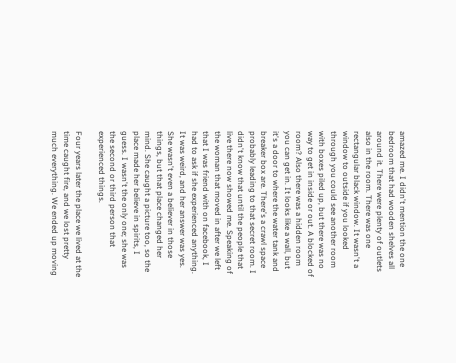amazed me. I didn't mention the one bedroom that had wooden shelves all around it. There were plenty of outlets also in the room. There was one rectangular black window. It wasn't a window to outside if you looked through you could see another room with boxes piled up, but there was no way to get in inside or out. A blocked of room? Also there was a hidden room you can get in. It looks like a wall, but it's a door to where the water tank and breaker box are. There's a crawl space probably leading to that secret room. I didn't know that until the people that live there now showed me. Speaking of the woman that moved in after we left that I was friend with on facebook, I had to ask if she experienced anything. It was weird, and her answer was yes. She wasn't even a believer in those things, but that place changed her mind. She caught a picture too, so the place made her believe in spirits, I guess. I wasn't the only one; she was the second or third person that experienced things.

Four years later the place we lived at the time caught fire, and we lost pretty much everything. We ended up moving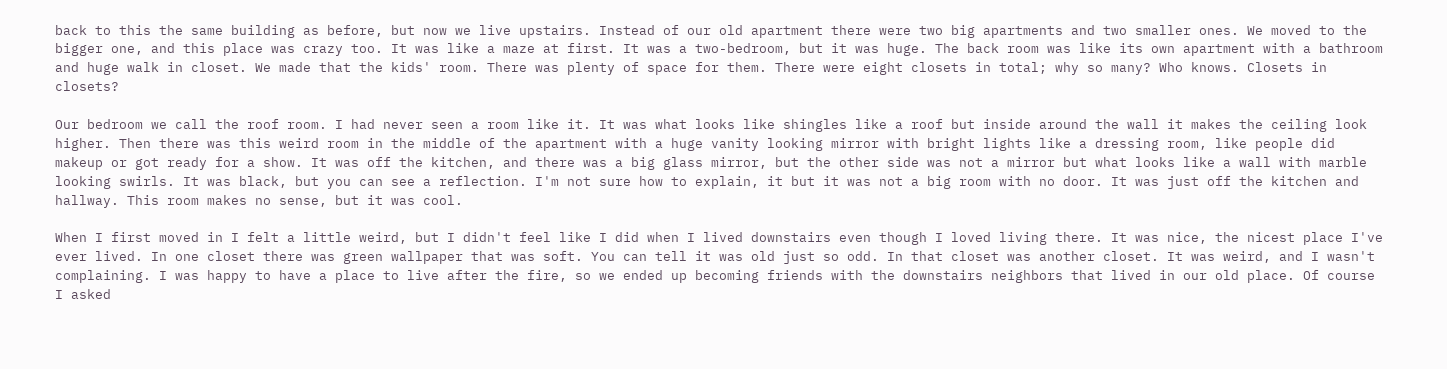back to this the same building as before, but now we live upstairs. Instead of our old apartment there were two big apartments and two smaller ones. We moved to the bigger one, and this place was crazy too. It was like a maze at first. It was a two-bedroom, but it was huge. The back room was like its own apartment with a bathroom and huge walk in closet. We made that the kids' room. There was plenty of space for them. There were eight closets in total; why so many? Who knows. Closets in closets?

Our bedroom we call the roof room. I had never seen a room like it. It was what looks like shingles like a roof but inside around the wall it makes the ceiling look higher. Then there was this weird room in the middle of the apartment with a huge vanity looking mirror with bright lights like a dressing room, like people did makeup or got ready for a show. It was off the kitchen, and there was a big glass mirror, but the other side was not a mirror but what looks like a wall with marble looking swirls. It was black, but you can see a reflection. I'm not sure how to explain, it but it was not a big room with no door. It was just off the kitchen and hallway. This room makes no sense, but it was cool.

When I first moved in I felt a little weird, but I didn't feel like I did when I lived downstairs even though I loved living there. It was nice, the nicest place I've ever lived. In one closet there was green wallpaper that was soft. You can tell it was old just so odd. In that closet was another closet. It was weird, and I wasn't complaining. I was happy to have a place to live after the fire, so we ended up becoming friends with the downstairs neighbors that lived in our old place. Of course I asked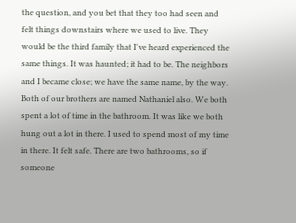the question, and you bet that they too had seen and felt things downstairs where we used to live. They would be the third family that I've heard experienced the same things. It was haunted; it had to be. The neighbors and I became close; we have the same name, by the way. Both of our brothers are named Nathaniel also. We both spent a lot of time in the bathroom. It was like we both hung out a lot in there. I used to spend most of my time in there. It felt safe. There are two bathrooms, so if someone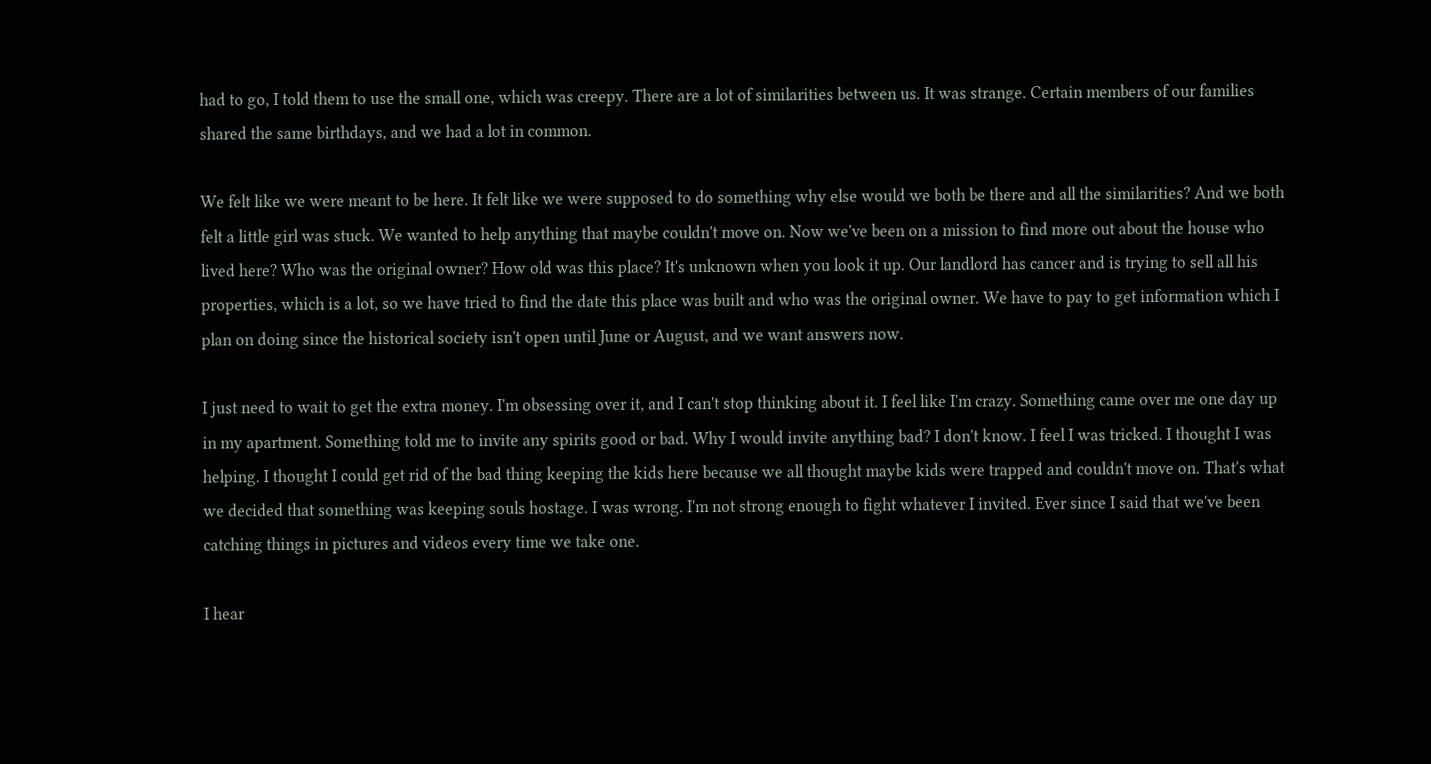had to go, I told them to use the small one, which was creepy. There are a lot of similarities between us. It was strange. Certain members of our families shared the same birthdays, and we had a lot in common.

We felt like we were meant to be here. It felt like we were supposed to do something why else would we both be there and all the similarities? And we both felt a little girl was stuck. We wanted to help anything that maybe couldn't move on. Now we've been on a mission to find more out about the house who lived here? Who was the original owner? How old was this place? It's unknown when you look it up. Our landlord has cancer and is trying to sell all his properties, which is a lot, so we have tried to find the date this place was built and who was the original owner. We have to pay to get information which I plan on doing since the historical society isn't open until June or August, and we want answers now.

I just need to wait to get the extra money. I'm obsessing over it, and I can't stop thinking about it. I feel like I'm crazy. Something came over me one day up in my apartment. Something told me to invite any spirits good or bad. Why I would invite anything bad? I don't know. I feel I was tricked. I thought I was helping. I thought I could get rid of the bad thing keeping the kids here because we all thought maybe kids were trapped and couldn't move on. That's what we decided that something was keeping souls hostage. I was wrong. I'm not strong enough to fight whatever I invited. Ever since I said that we've been catching things in pictures and videos every time we take one.

I hear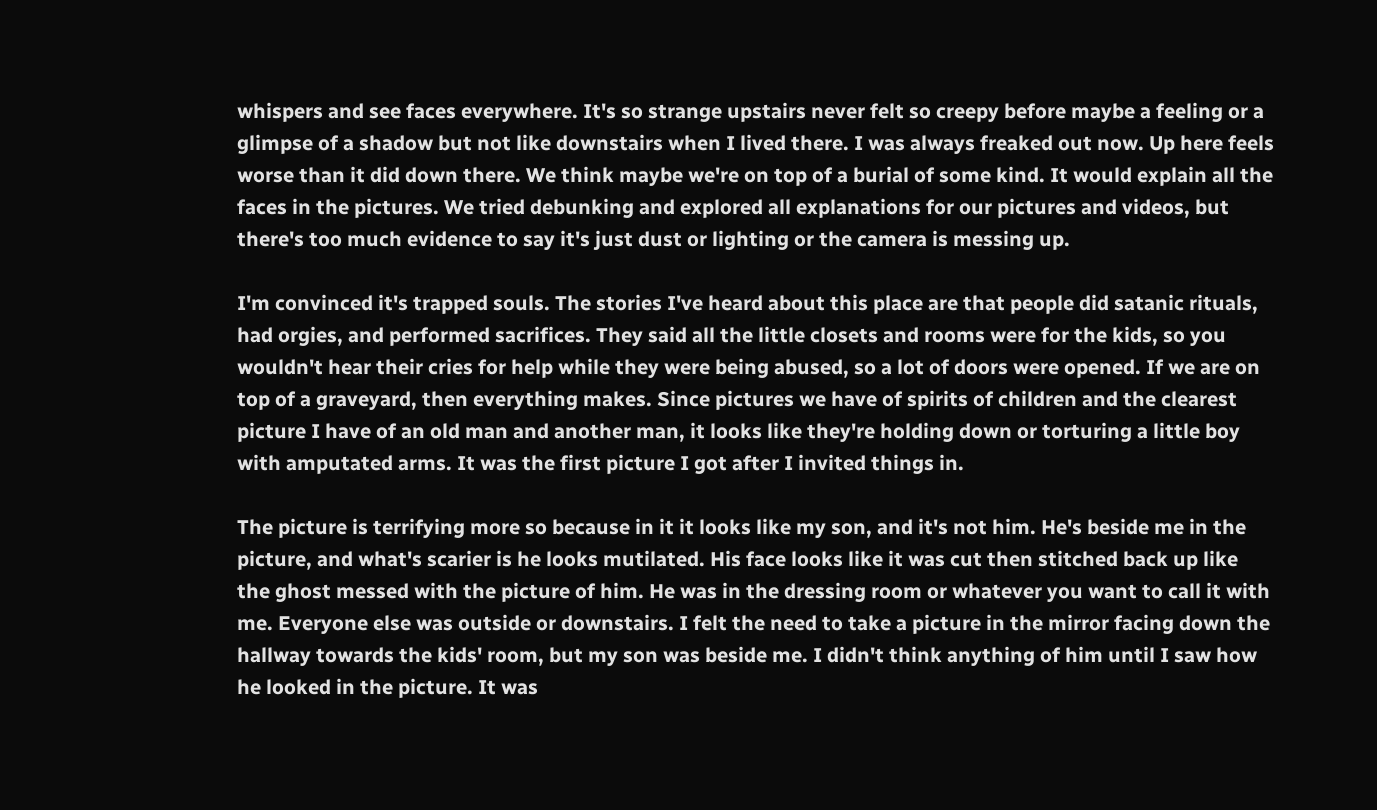whispers and see faces everywhere. It's so strange upstairs never felt so creepy before maybe a feeling or a glimpse of a shadow but not like downstairs when I lived there. I was always freaked out now. Up here feels worse than it did down there. We think maybe we're on top of a burial of some kind. It would explain all the faces in the pictures. We tried debunking and explored all explanations for our pictures and videos, but there's too much evidence to say it's just dust or lighting or the camera is messing up.

I'm convinced it's trapped souls. The stories I've heard about this place are that people did satanic rituals, had orgies, and performed sacrifices. They said all the little closets and rooms were for the kids, so you wouldn't hear their cries for help while they were being abused, so a lot of doors were opened. If we are on top of a graveyard, then everything makes. Since pictures we have of spirits of children and the clearest picture I have of an old man and another man, it looks like they're holding down or torturing a little boy with amputated arms. It was the first picture I got after I invited things in.

The picture is terrifying more so because in it it looks like my son, and it's not him. He's beside me in the picture, and what's scarier is he looks mutilated. His face looks like it was cut then stitched back up like the ghost messed with the picture of him. He was in the dressing room or whatever you want to call it with me. Everyone else was outside or downstairs. I felt the need to take a picture in the mirror facing down the hallway towards the kids' room, but my son was beside me. I didn't think anything of him until I saw how he looked in the picture. It was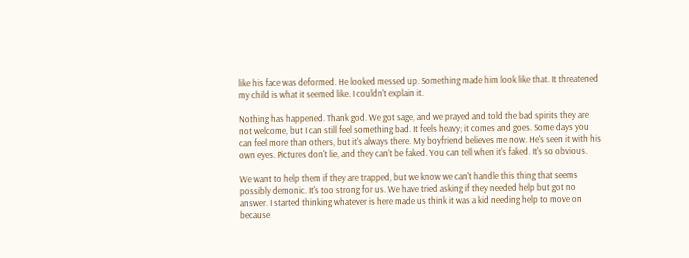like his face was deformed. He looked messed up. Something made him look like that. It threatened my child is what it seemed like. I couldn't explain it.

Nothing has happened. Thank god. We got sage, and we prayed and told the bad spirits they are not welcome, but I can still feel something bad. It feels heavy; it comes and goes. Some days you can feel more than others, but it's always there. My boyfriend believes me now. He's seen it with his own eyes. Pictures don't lie, and they can't be faked. You can tell when it's faked. It's so obvious.

We want to help them if they are trapped, but we know we can't handle this thing that seems possibly demonic. It's too strong for us. We have tried asking if they needed help but got no answer. I started thinking whatever is here made us think it was a kid needing help to move on because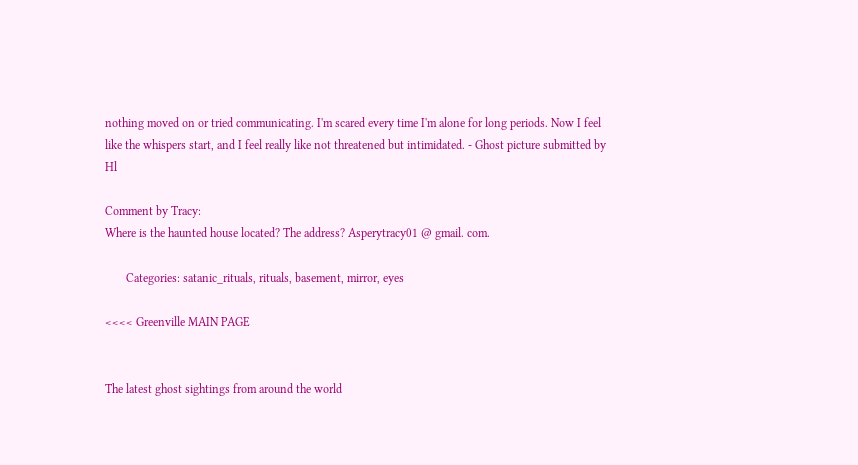nothing moved on or tried communicating. I'm scared every time I'm alone for long periods. Now I feel like the whispers start, and I feel really like not threatened but intimidated. - Ghost picture submitted by Hl

Comment by Tracy:
Where is the haunted house located? The address? Asperytracy01 @ gmail. com.

       Categories: satanic_rituals, rituals, basement, mirror, eyes

<<<< Greenville MAIN PAGE


The latest ghost sightings from around the world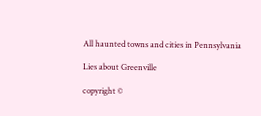All haunted towns and cities in Pennsylvania

Lies about Greenville

copyright ©